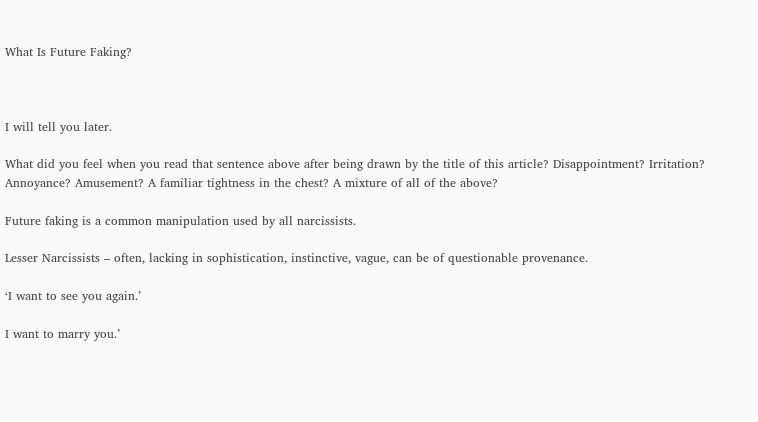What Is Future Faking?



I will tell you later.

What did you feel when you read that sentence above after being drawn by the title of this article? Disappointment? Irritation? Annoyance? Amusement? A familiar tightness in the chest? A mixture of all of the above?

Future faking is a common manipulation used by all narcissists.

Lesser Narcissists – often, lacking in sophistication, instinctive, vague, can be of questionable provenance.

‘I want to see you again.’

I want to marry you.’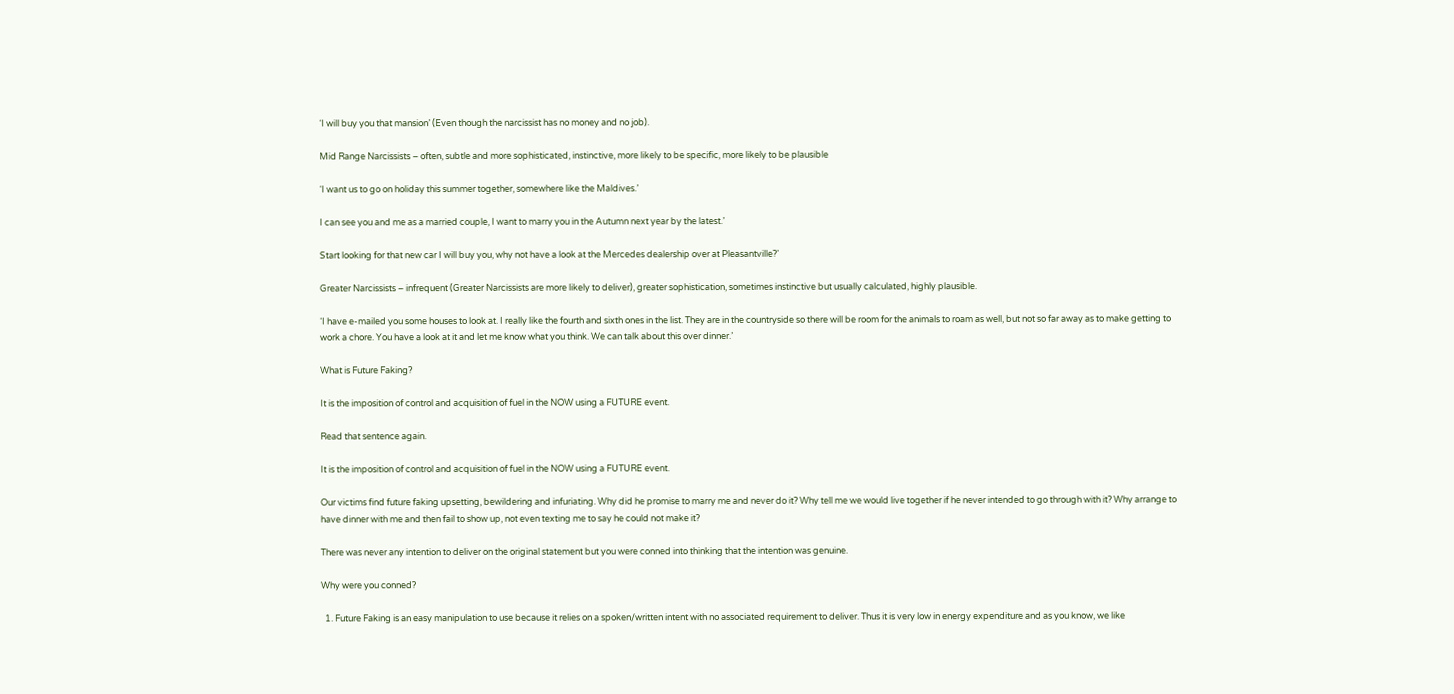‘I will buy you that mansion’ (Even though the narcissist has no money and no job).

Mid Range Narcissists – often, subtle and more sophisticated, instinctive, more likely to be specific, more likely to be plausible

‘I want us to go on holiday this summer together, somewhere like the Maldives.’

I can see you and me as a married couple, I want to marry you in the Autumn next year by the latest.’

Start looking for that new car I will buy you, why not have a look at the Mercedes dealership over at Pleasantville?’

Greater Narcissists – infrequent (Greater Narcissists are more likely to deliver), greater sophistication, sometimes instinctive but usually calculated, highly plausible.

‘I have e-mailed you some houses to look at. I really like the fourth and sixth ones in the list. They are in the countryside so there will be room for the animals to roam as well, but not so far away as to make getting to work a chore. You have a look at it and let me know what you think. We can talk about this over dinner.’

What is Future Faking?

It is the imposition of control and acquisition of fuel in the NOW using a FUTURE event.

Read that sentence again.

It is the imposition of control and acquisition of fuel in the NOW using a FUTURE event.

Our victims find future faking upsetting, bewildering and infuriating. Why did he promise to marry me and never do it? Why tell me we would live together if he never intended to go through with it? Why arrange to have dinner with me and then fail to show up, not even texting me to say he could not make it?

There was never any intention to deliver on the original statement but you were conned into thinking that the intention was genuine.

Why were you conned?

  1. Future Faking is an easy manipulation to use because it relies on a spoken/written intent with no associated requirement to deliver. Thus it is very low in energy expenditure and as you know, we like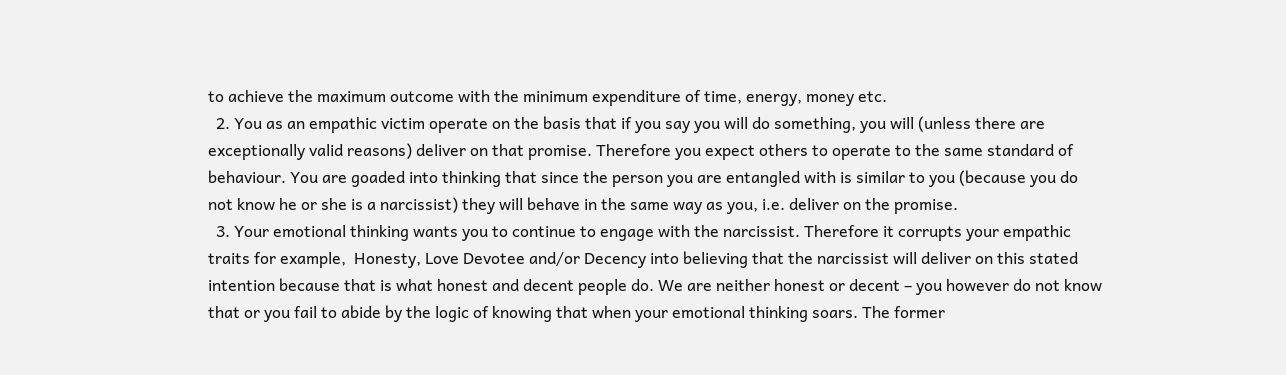to achieve the maximum outcome with the minimum expenditure of time, energy, money etc.
  2. You as an empathic victim operate on the basis that if you say you will do something, you will (unless there are exceptionally valid reasons) deliver on that promise. Therefore you expect others to operate to the same standard of behaviour. You are goaded into thinking that since the person you are entangled with is similar to you (because you do not know he or she is a narcissist) they will behave in the same way as you, i.e. deliver on the promise.
  3. Your emotional thinking wants you to continue to engage with the narcissist. Therefore it corrupts your empathic traits for example,  Honesty, Love Devotee and/or Decency into believing that the narcissist will deliver on this stated intention because that is what honest and decent people do. We are neither honest or decent – you however do not know that or you fail to abide by the logic of knowing that when your emotional thinking soars. The former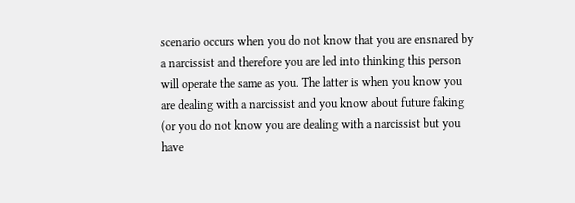scenario occurs when you do not know that you are ensnared by a narcissist and therefore you are led into thinking this person will operate the same as you. The latter is when you know you are dealing with a narcissist and you know about future faking (or you do not know you are dealing with a narcissist but you have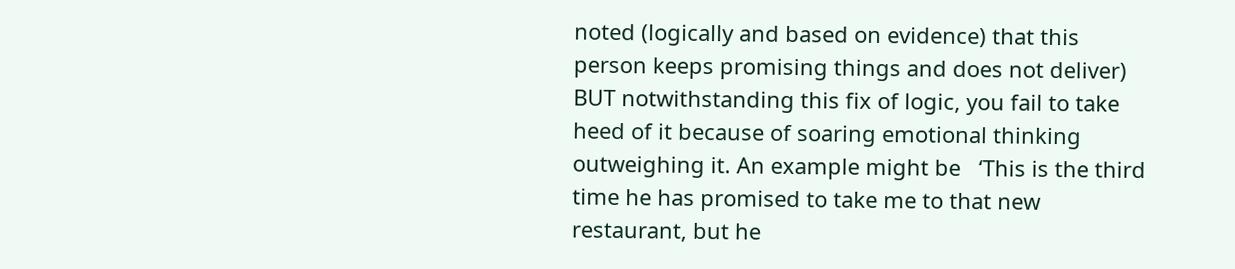noted (logically and based on evidence) that this person keeps promising things and does not deliver) BUT notwithstanding this fix of logic, you fail to take heed of it because of soaring emotional thinking outweighing it. An example might be   ‘This is the third time he has promised to take me to that new restaurant, but he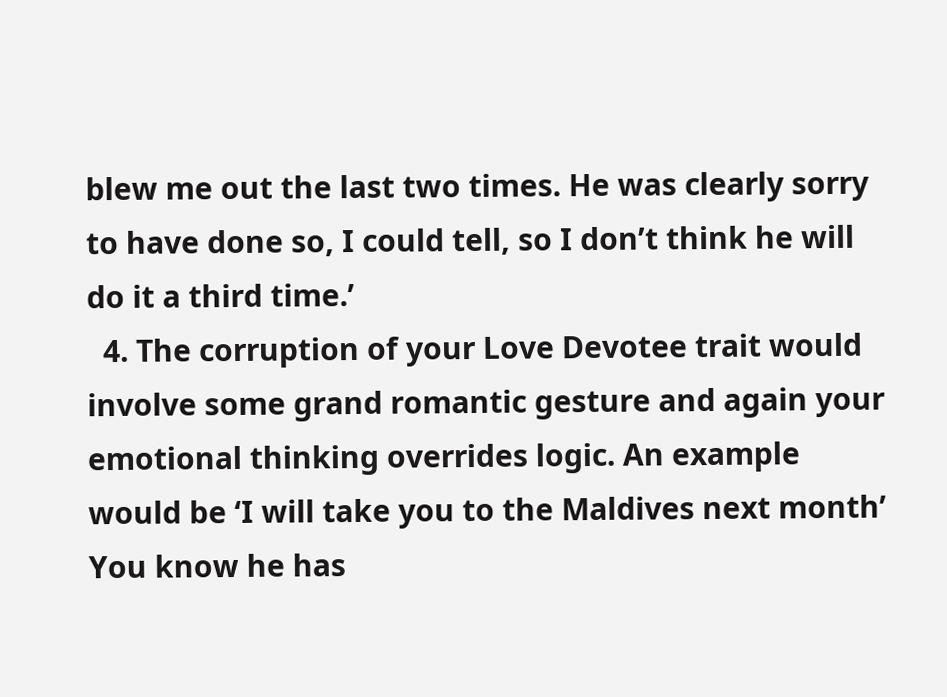blew me out the last two times. He was clearly sorry to have done so, I could tell, so I don’t think he will do it a third time.’
  4. The corruption of your Love Devotee trait would involve some grand romantic gesture and again your emotional thinking overrides logic. An example would be ‘I will take you to the Maldives next month’ You know he has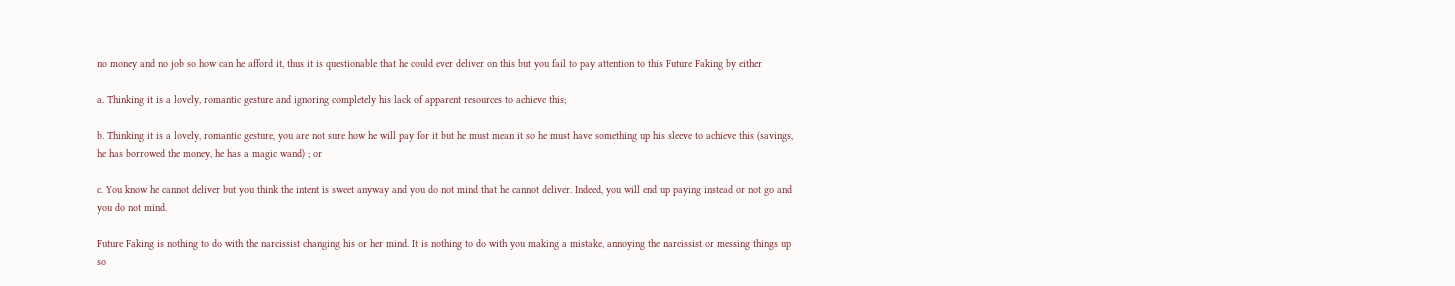no money and no job so how can he afford it, thus it is questionable that he could ever deliver on this but you fail to pay attention to this Future Faking by either

a. Thinking it is a lovely, romantic gesture and ignoring completely his lack of apparent resources to achieve this;

b. Thinking it is a lovely, romantic gesture, you are not sure how he will pay for it but he must mean it so he must have something up his sleeve to achieve this (savings, he has borrowed the money, he has a magic wand) ; or

c. You know he cannot deliver but you think the intent is sweet anyway and you do not mind that he cannot deliver. Indeed, you will end up paying instead or not go and you do not mind.

Future Faking is nothing to do with the narcissist changing his or her mind. It is nothing to do with you making a mistake, annoying the narcissist or messing things up so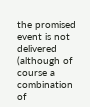the promised event is not delivered (although of course a combination of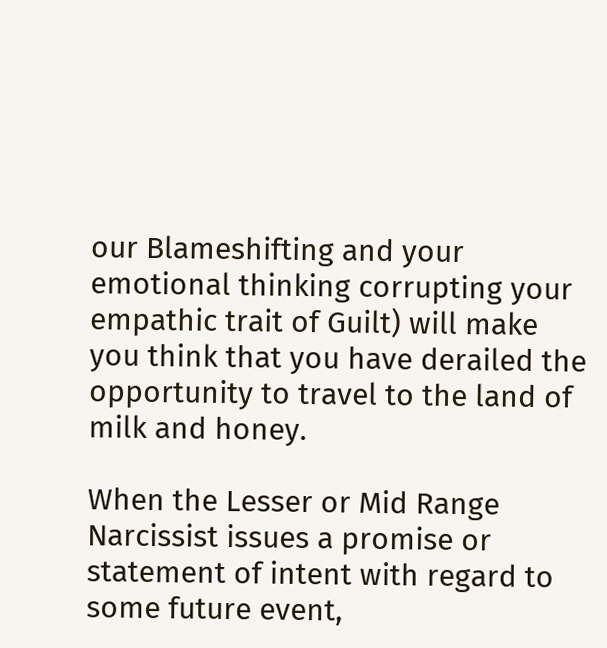our Blameshifting and your emotional thinking corrupting your empathic trait of Guilt) will make you think that you have derailed the opportunity to travel to the land of milk and honey.

When the Lesser or Mid Range Narcissist issues a promise or statement of intent with regard to some future event,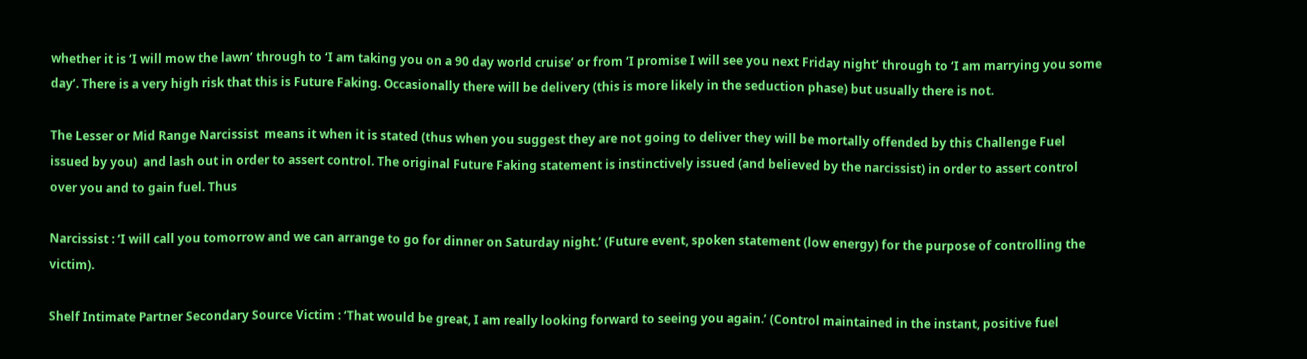whether it is ‘I will mow the lawn’ through to ‘I am taking you on a 90 day world cruise’ or from ‘I promise I will see you next Friday night’ through to ‘I am marrying you some day’. There is a very high risk that this is Future Faking. Occasionally there will be delivery (this is more likely in the seduction phase) but usually there is not.

The Lesser or Mid Range Narcissist  means it when it is stated (thus when you suggest they are not going to deliver they will be mortally offended by this Challenge Fuel issued by you)  and lash out in order to assert control. The original Future Faking statement is instinctively issued (and believed by the narcissist) in order to assert control over you and to gain fuel. Thus

Narcissist : ‘I will call you tomorrow and we can arrange to go for dinner on Saturday night.’ (Future event, spoken statement (low energy) for the purpose of controlling the victim).

Shelf Intimate Partner Secondary Source Victim : ‘That would be great, I am really looking forward to seeing you again.’ (Control maintained in the instant, positive fuel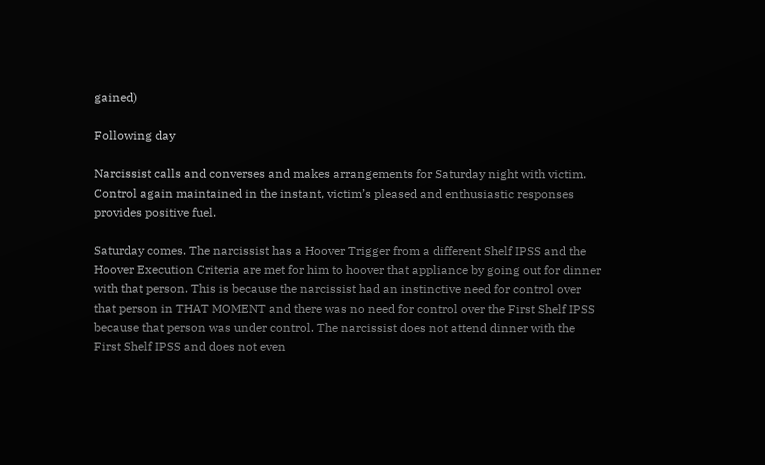gained)

Following day

Narcissist calls and converses and makes arrangements for Saturday night with victim. Control again maintained in the instant, victim’s pleased and enthusiastic responses provides positive fuel.

Saturday comes. The narcissist has a Hoover Trigger from a different Shelf IPSS and the Hoover Execution Criteria are met for him to hoover that appliance by going out for dinner with that person. This is because the narcissist had an instinctive need for control over that person in THAT MOMENT and there was no need for control over the First Shelf IPSS because that person was under control. The narcissist does not attend dinner with the First Shelf IPSS and does not even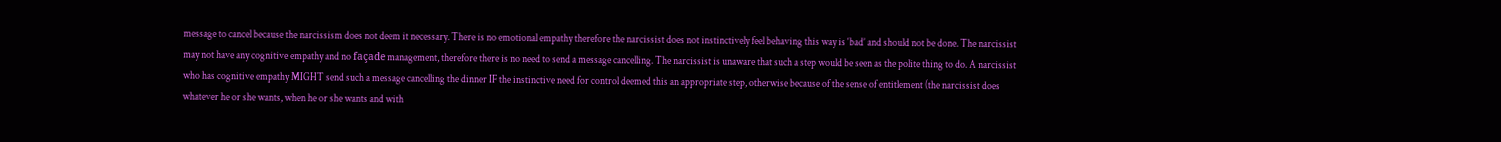message to cancel because the narcissism does not deem it necessary. There is no emotional empathy therefore the narcissist does not instinctively feel behaving this way is ‘bad’ and should not be done. The narcissist may not have any cognitive empathy and no façade management, therefore there is no need to send a message cancelling. The narcissist is unaware that such a step would be seen as the polite thing to do. A narcissist who has cognitive empathy MIGHT send such a message cancelling the dinner IF the instinctive need for control deemed this an appropriate step, otherwise because of the sense of entitlement (the narcissist does whatever he or she wants, when he or she wants and with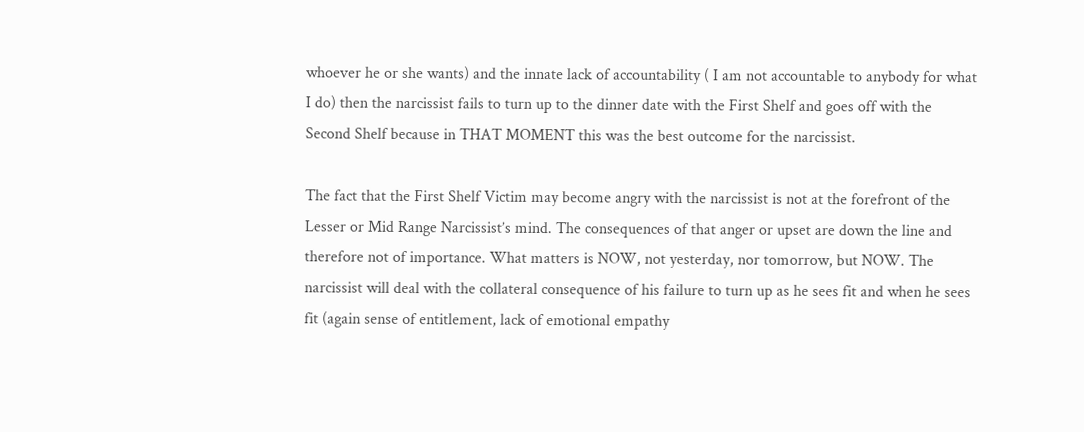whoever he or she wants) and the innate lack of accountability ( I am not accountable to anybody for what I do) then the narcissist fails to turn up to the dinner date with the First Shelf and goes off with the Second Shelf because in THAT MOMENT this was the best outcome for the narcissist.

The fact that the First Shelf Victim may become angry with the narcissist is not at the forefront of the Lesser or Mid Range Narcissist’s mind. The consequences of that anger or upset are down the line and therefore not of importance. What matters is NOW, not yesterday, nor tomorrow, but NOW. The narcissist will deal with the collateral consequence of his failure to turn up as he sees fit and when he sees fit (again sense of entitlement, lack of emotional empathy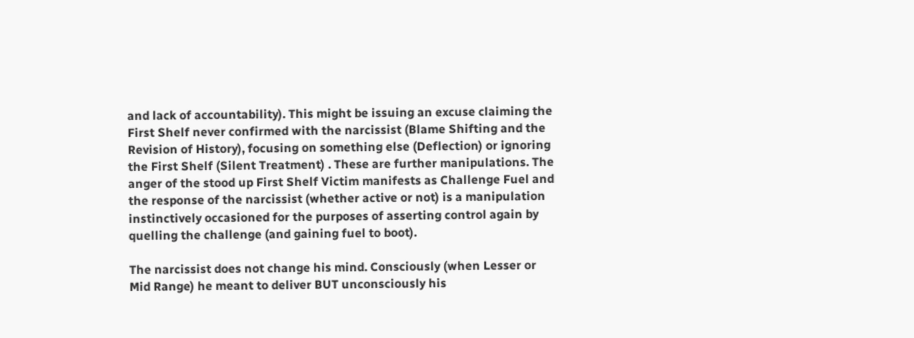and lack of accountability). This might be issuing an excuse claiming the First Shelf never confirmed with the narcissist (Blame Shifting and the Revision of History), focusing on something else (Deflection) or ignoring the First Shelf (Silent Treatment) . These are further manipulations. The anger of the stood up First Shelf Victim manifests as Challenge Fuel and the response of the narcissist (whether active or not) is a manipulation instinctively occasioned for the purposes of asserting control again by quelling the challenge (and gaining fuel to boot).

The narcissist does not change his mind. Consciously (when Lesser or Mid Range) he meant to deliver BUT unconsciously his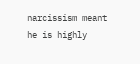narcissism meant he is highly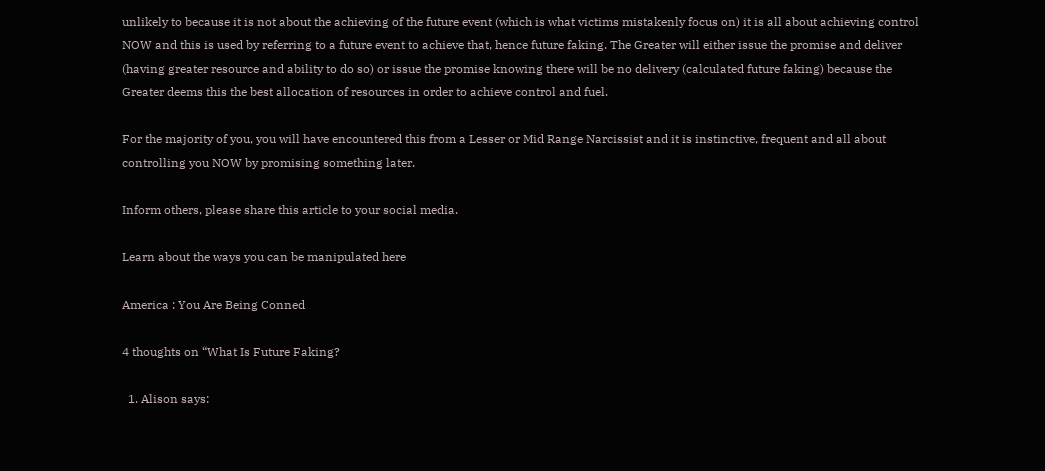unlikely to because it is not about the achieving of the future event (which is what victims mistakenly focus on) it is all about achieving control NOW and this is used by referring to a future event to achieve that, hence future faking. The Greater will either issue the promise and deliver (having greater resource and ability to do so) or issue the promise knowing there will be no delivery (calculated future faking) because the Greater deems this the best allocation of resources in order to achieve control and fuel.

For the majority of you, you will have encountered this from a Lesser or Mid Range Narcissist and it is instinctive, frequent and all about controlling you NOW by promising something later.

Inform others, please share this article to your social media.

Learn about the ways you can be manipulated here

America : You Are Being Conned

4 thoughts on “What Is Future Faking?

  1. Alison says: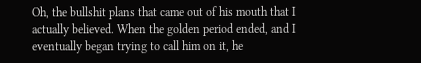Oh, the bullshit plans that came out of his mouth that I actually believed. When the golden period ended, and I eventually began trying to call him on it, he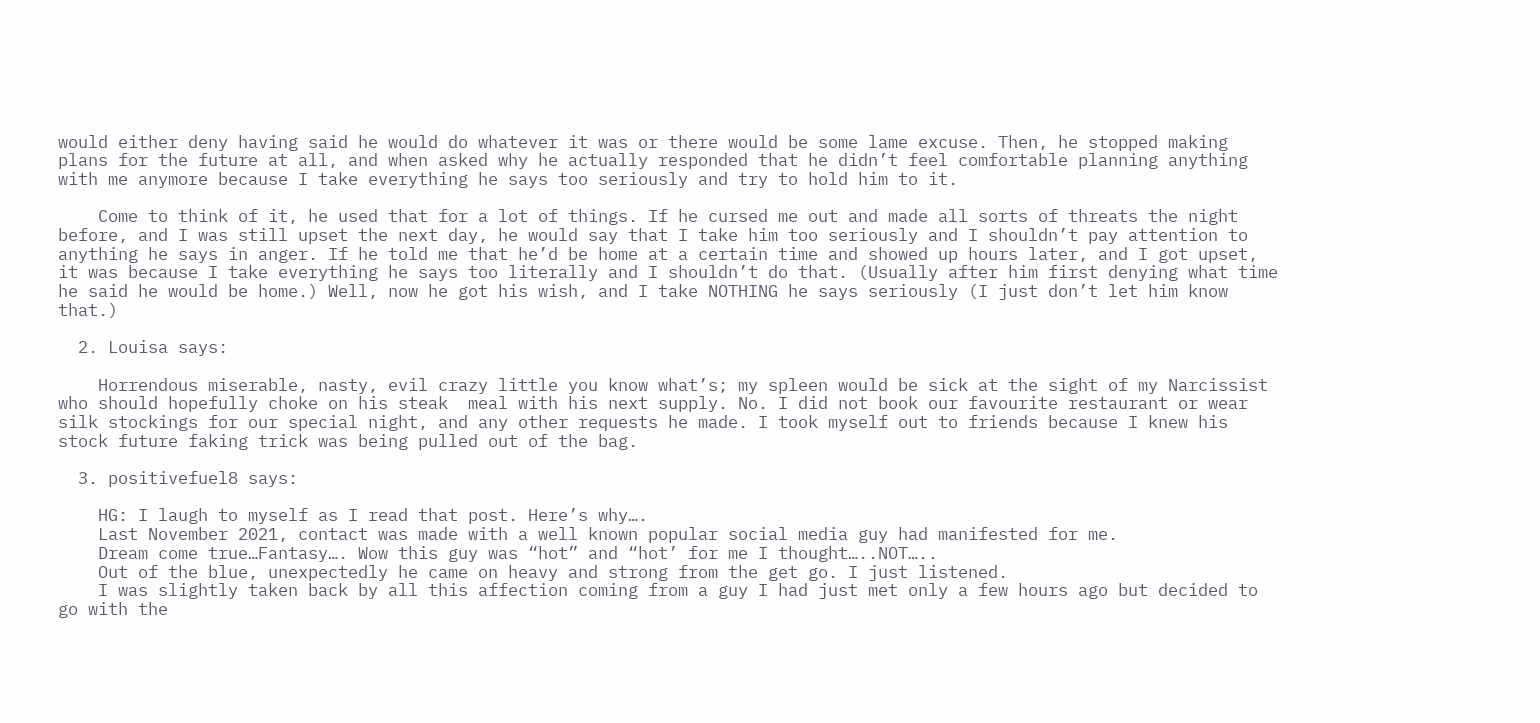would either deny having said he would do whatever it was or there would be some lame excuse. Then, he stopped making plans for the future at all, and when asked why he actually responded that he didn’t feel comfortable planning anything with me anymore because I take everything he says too seriously and try to hold him to it.

    Come to think of it, he used that for a lot of things. If he cursed me out and made all sorts of threats the night before, and I was still upset the next day, he would say that I take him too seriously and I shouldn’t pay attention to anything he says in anger. If he told me that he’d be home at a certain time and showed up hours later, and I got upset, it was because I take everything he says too literally and I shouldn’t do that. (Usually after him first denying what time he said he would be home.) Well, now he got his wish, and I take NOTHING he says seriously (I just don’t let him know that.)

  2. Louisa says:

    Horrendous miserable, nasty, evil crazy little you know what’s; my spleen would be sick at the sight of my Narcissist who should hopefully choke on his steak  meal with his next supply. No. I did not book our favourite restaurant or wear silk stockings for our special night, and any other requests he made. I took myself out to friends because I knew his stock future faking trick was being pulled out of the bag.

  3. positivefuel8 says:

    HG: I laugh to myself as I read that post. Here’s why….
    Last November 2021, contact was made with a well known popular social media guy had manifested for me.
    Dream come true…Fantasy…. Wow this guy was “hot” and “hot’ for me I thought…..NOT…..
    Out of the blue, unexpectedly he came on heavy and strong from the get go. I just listened.
    I was slightly taken back by all this affection coming from a guy I had just met only a few hours ago but decided to go with the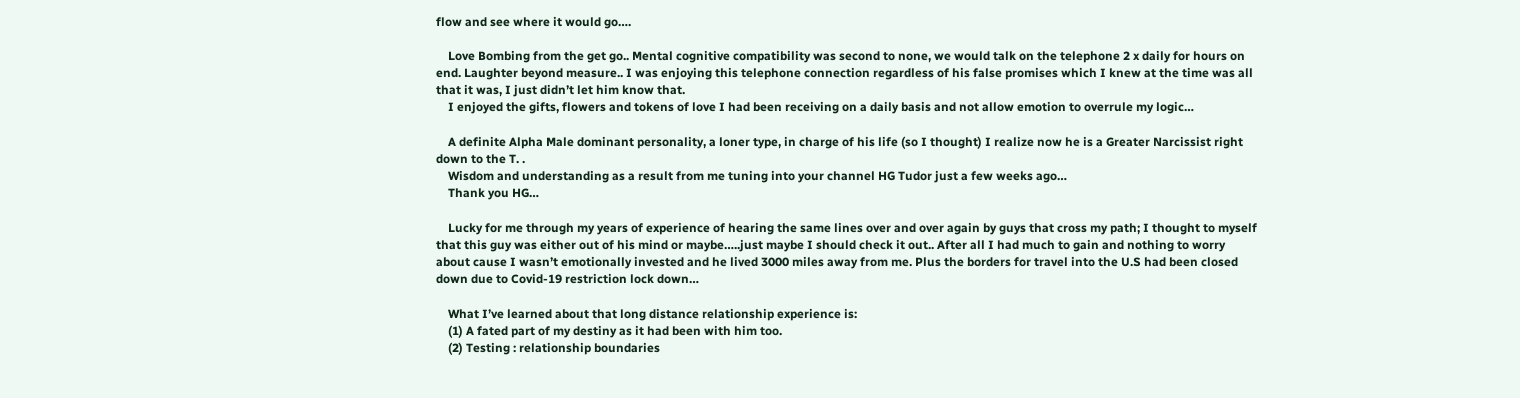flow and see where it would go….

    Love Bombing from the get go.. Mental cognitive compatibility was second to none, we would talk on the telephone 2 x daily for hours on end. Laughter beyond measure.. I was enjoying this telephone connection regardless of his false promises which I knew at the time was all that it was, I just didn’t let him know that.
    I enjoyed the gifts, flowers and tokens of love I had been receiving on a daily basis and not allow emotion to overrule my logic…

    A definite Alpha Male dominant personality, a loner type, in charge of his life (so I thought) I realize now he is a Greater Narcissist right down to the T. .
    Wisdom and understanding as a result from me tuning into your channel HG Tudor just a few weeks ago…
    Thank you HG…

    Lucky for me through my years of experience of hearing the same lines over and over again by guys that cross my path; I thought to myself that this guy was either out of his mind or maybe…..just maybe I should check it out.. After all I had much to gain and nothing to worry about cause I wasn’t emotionally invested and he lived 3000 miles away from me. Plus the borders for travel into the U.S had been closed down due to Covid-19 restriction lock down…

    What I’ve learned about that long distance relationship experience is:
    (1) A fated part of my destiny as it had been with him too.
    (2) Testing : relationship boundaries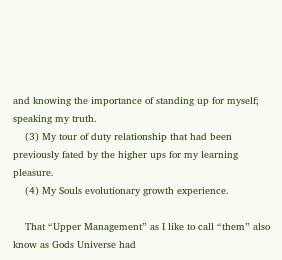and knowing the importance of standing up for myself; speaking my truth.
    (3) My tour of duty relationship that had been previously fated by the higher ups for my learning pleasure.
    (4) My Souls evolutionary growth experience.

    That “Upper Management” as I like to call “them” also know as Gods Universe had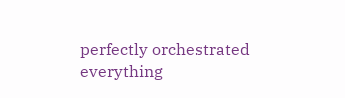perfectly orchestrated everything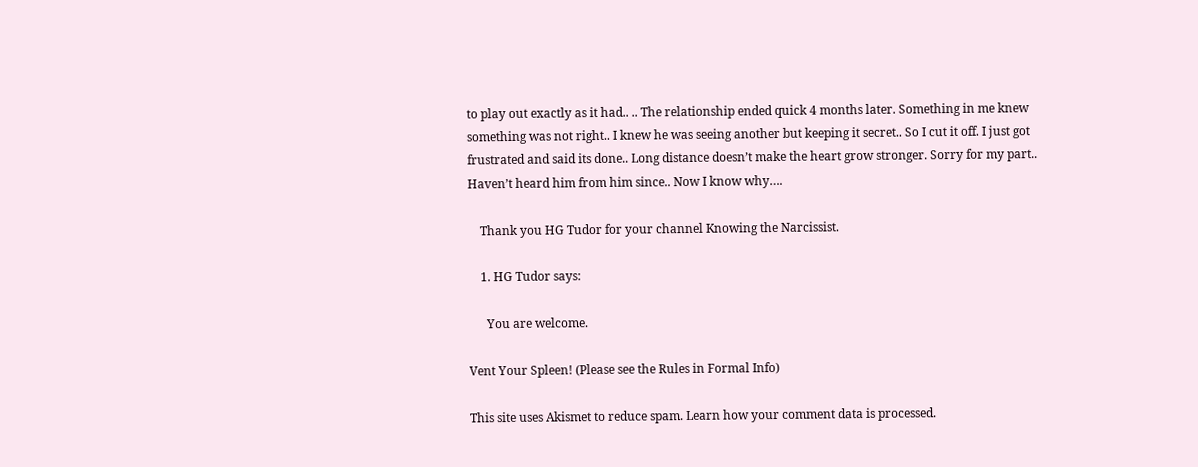to play out exactly as it had.. .. The relationship ended quick 4 months later. Something in me knew something was not right.. I knew he was seeing another but keeping it secret.. So I cut it off. I just got frustrated and said its done.. Long distance doesn’t make the heart grow stronger. Sorry for my part.. Haven’t heard him from him since.. Now I know why….

    Thank you HG Tudor for your channel Knowing the Narcissist.

    1. HG Tudor says:

      You are welcome.

Vent Your Spleen! (Please see the Rules in Formal Info)

This site uses Akismet to reduce spam. Learn how your comment data is processed.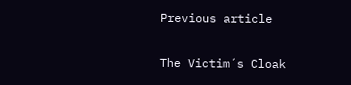Previous article

The Victim´s Cloak